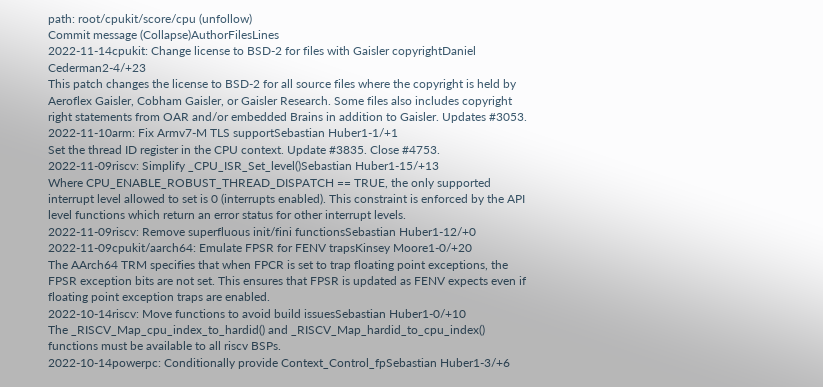path: root/cpukit/score/cpu (unfollow)
Commit message (Collapse)AuthorFilesLines
2022-11-14cpukit: Change license to BSD-2 for files with Gaisler copyrightDaniel Cederman2-4/+23
This patch changes the license to BSD-2 for all source files where the copyright is held by Aeroflex Gaisler, Cobham Gaisler, or Gaisler Research. Some files also includes copyright right statements from OAR and/or embedded Brains in addition to Gaisler. Updates #3053.
2022-11-10arm: Fix Armv7-M TLS supportSebastian Huber1-1/+1
Set the thread ID register in the CPU context. Update #3835. Close #4753.
2022-11-09riscv: Simplify _CPU_ISR_Set_level()Sebastian Huber1-15/+13
Where CPU_ENABLE_ROBUST_THREAD_DISPATCH == TRUE, the only supported interrupt level allowed to set is 0 (interrupts enabled). This constraint is enforced by the API level functions which return an error status for other interrupt levels.
2022-11-09riscv: Remove superfluous init/fini functionsSebastian Huber1-12/+0
2022-11-09cpukit/aarch64: Emulate FPSR for FENV trapsKinsey Moore1-0/+20
The AArch64 TRM specifies that when FPCR is set to trap floating point exceptions, the FPSR exception bits are not set. This ensures that FPSR is updated as FENV expects even if floating point exception traps are enabled.
2022-10-14riscv: Move functions to avoid build issuesSebastian Huber1-0/+10
The _RISCV_Map_cpu_index_to_hardid() and _RISCV_Map_hardid_to_cpu_index() functions must be available to all riscv BSPs.
2022-10-14powerpc: Conditionally provide Context_Control_fpSebastian Huber1-3/+6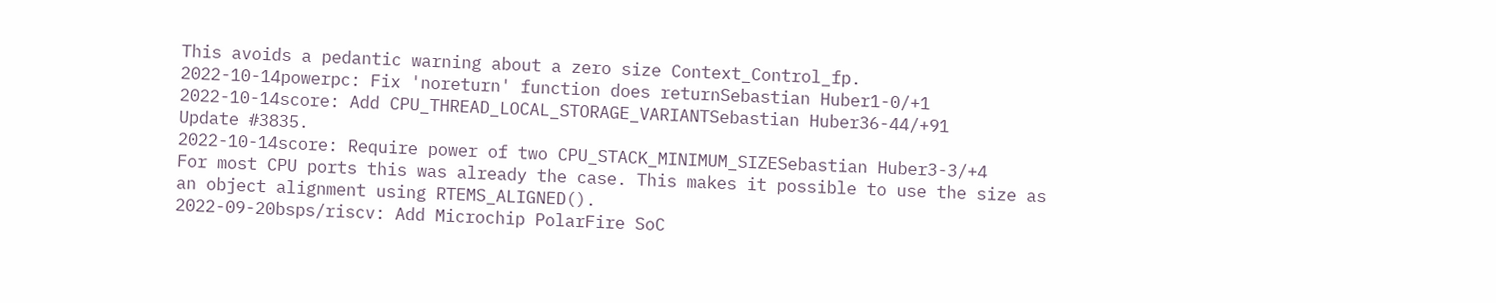This avoids a pedantic warning about a zero size Context_Control_fp.
2022-10-14powerpc: Fix 'noreturn' function does returnSebastian Huber1-0/+1
2022-10-14score: Add CPU_THREAD_LOCAL_STORAGE_VARIANTSebastian Huber36-44/+91
Update #3835.
2022-10-14score: Require power of two CPU_STACK_MINIMUM_SIZESebastian Huber3-3/+4
For most CPU ports this was already the case. This makes it possible to use the size as an object alignment using RTEMS_ALIGNED().
2022-09-20bsps/riscv: Add Microchip PolarFire SoC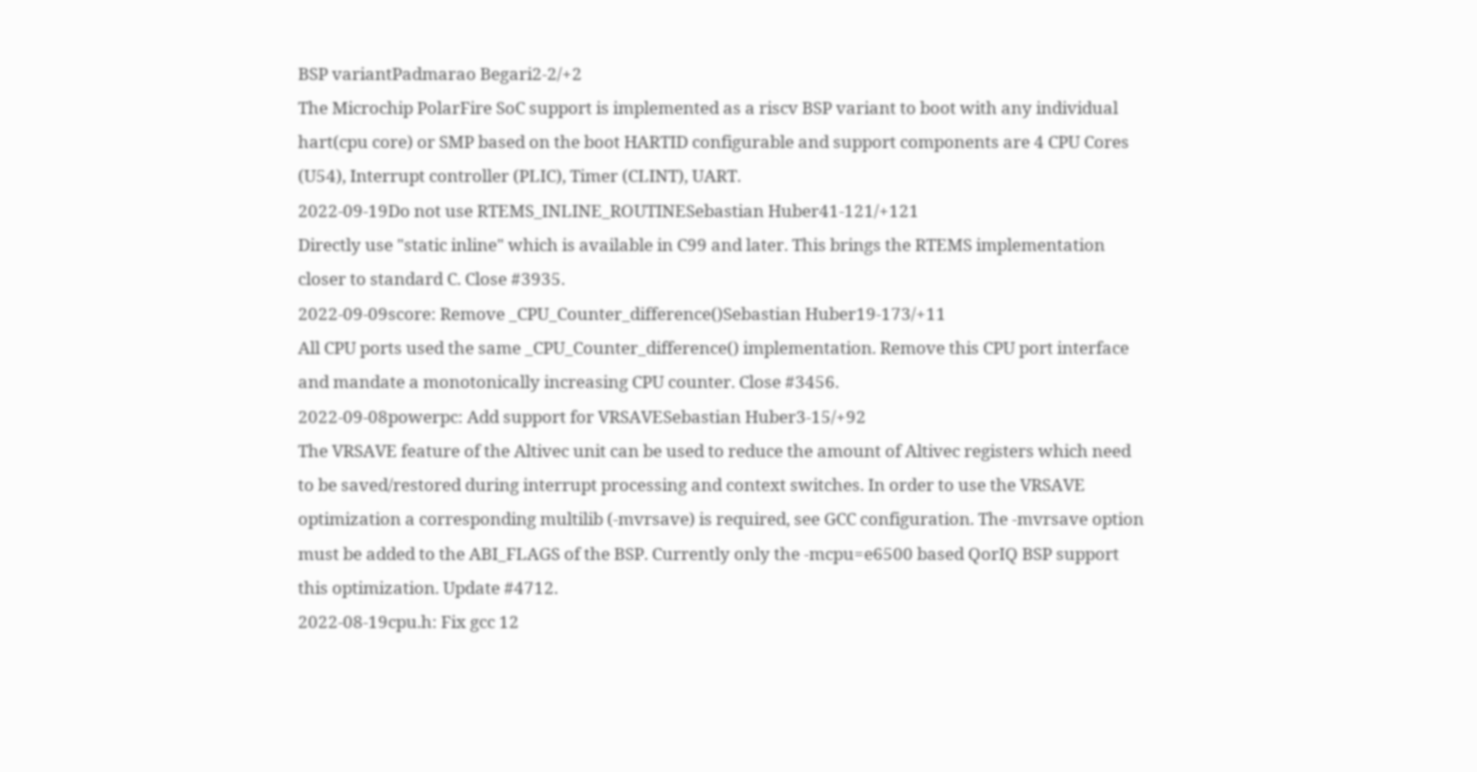BSP variantPadmarao Begari2-2/+2
The Microchip PolarFire SoC support is implemented as a riscv BSP variant to boot with any individual hart(cpu core) or SMP based on the boot HARTID configurable and support components are 4 CPU Cores (U54), Interrupt controller (PLIC), Timer (CLINT), UART.
2022-09-19Do not use RTEMS_INLINE_ROUTINESebastian Huber41-121/+121
Directly use "static inline" which is available in C99 and later. This brings the RTEMS implementation closer to standard C. Close #3935.
2022-09-09score: Remove _CPU_Counter_difference()Sebastian Huber19-173/+11
All CPU ports used the same _CPU_Counter_difference() implementation. Remove this CPU port interface and mandate a monotonically increasing CPU counter. Close #3456.
2022-09-08powerpc: Add support for VRSAVESebastian Huber3-15/+92
The VRSAVE feature of the Altivec unit can be used to reduce the amount of Altivec registers which need to be saved/restored during interrupt processing and context switches. In order to use the VRSAVE optimization a corresponding multilib (-mvrsave) is required, see GCC configuration. The -mvrsave option must be added to the ABI_FLAGS of the BSP. Currently only the -mcpu=e6500 based QorIQ BSP support this optimization. Update #4712.
2022-08-19cpu.h: Fix gcc 12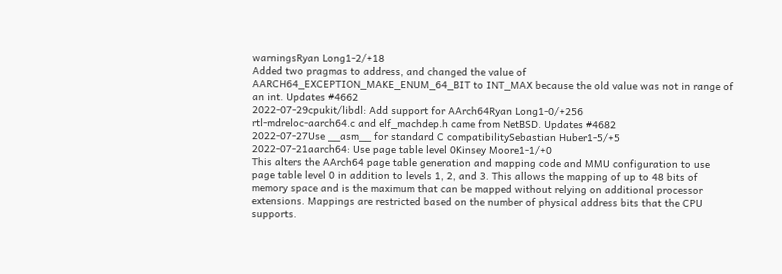warningsRyan Long1-2/+18
Added two pragmas to address, and changed the value of AARCH64_EXCEPTION_MAKE_ENUM_64_BIT to INT_MAX because the old value was not in range of an int. Updates #4662
2022-07-29cpukit/libdl: Add support for AArch64Ryan Long1-0/+256
rtl-mdreloc-aarch64.c and elf_machdep.h came from NetBSD. Updates #4682
2022-07-27Use __asm__ for standard C compatibilitySebastian Huber1-5/+5
2022-07-21aarch64: Use page table level 0Kinsey Moore1-1/+0
This alters the AArch64 page table generation and mapping code and MMU configuration to use page table level 0 in addition to levels 1, 2, and 3. This allows the mapping of up to 48 bits of memory space and is the maximum that can be mapped without relying on additional processor extensions. Mappings are restricted based on the number of physical address bits that the CPU supports.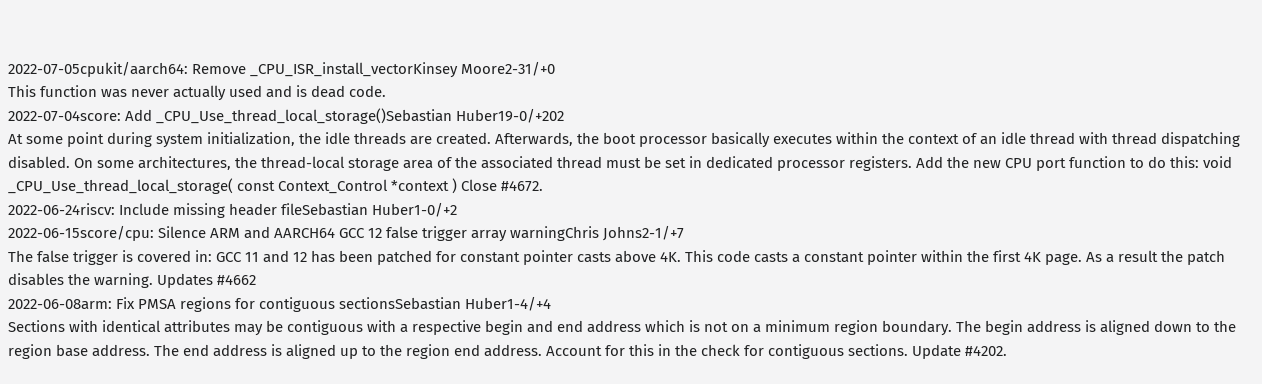2022-07-05cpukit/aarch64: Remove _CPU_ISR_install_vectorKinsey Moore2-31/+0
This function was never actually used and is dead code.
2022-07-04score: Add _CPU_Use_thread_local_storage()Sebastian Huber19-0/+202
At some point during system initialization, the idle threads are created. Afterwards, the boot processor basically executes within the context of an idle thread with thread dispatching disabled. On some architectures, the thread-local storage area of the associated thread must be set in dedicated processor registers. Add the new CPU port function to do this: void _CPU_Use_thread_local_storage( const Context_Control *context ) Close #4672.
2022-06-24riscv: Include missing header fileSebastian Huber1-0/+2
2022-06-15score/cpu: Silence ARM and AARCH64 GCC 12 false trigger array warningChris Johns2-1/+7
The false trigger is covered in: GCC 11 and 12 has been patched for constant pointer casts above 4K. This code casts a constant pointer within the first 4K page. As a result the patch disables the warning. Updates #4662
2022-06-08arm: Fix PMSA regions for contiguous sectionsSebastian Huber1-4/+4
Sections with identical attributes may be contiguous with a respective begin and end address which is not on a minimum region boundary. The begin address is aligned down to the region base address. The end address is aligned up to the region end address. Account for this in the check for contiguous sections. Update #4202.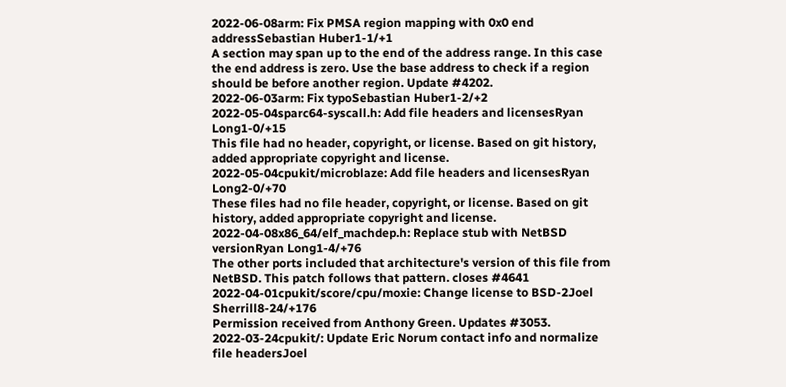2022-06-08arm: Fix PMSA region mapping with 0x0 end addressSebastian Huber1-1/+1
A section may span up to the end of the address range. In this case the end address is zero. Use the base address to check if a region should be before another region. Update #4202.
2022-06-03arm: Fix typoSebastian Huber1-2/+2
2022-05-04sparc64-syscall.h: Add file headers and licensesRyan Long1-0/+15
This file had no header, copyright, or license. Based on git history, added appropriate copyright and license.
2022-05-04cpukit/microblaze: Add file headers and licensesRyan Long2-0/+70
These files had no file header, copyright, or license. Based on git history, added appropriate copyright and license.
2022-04-08x86_64/elf_machdep.h: Replace stub with NetBSD versionRyan Long1-4/+76
The other ports included that architecture's version of this file from NetBSD. This patch follows that pattern. closes #4641
2022-04-01cpukit/score/cpu/moxie: Change license to BSD-2Joel Sherrill8-24/+176
Permission received from Anthony Green. Updates #3053.
2022-03-24cpukit/: Update Eric Norum contact info and normalize file headersJoel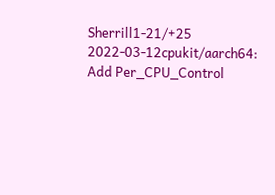Sherrill1-21/+25
2022-03-12cpukit/aarch64: Add Per_CPU_Control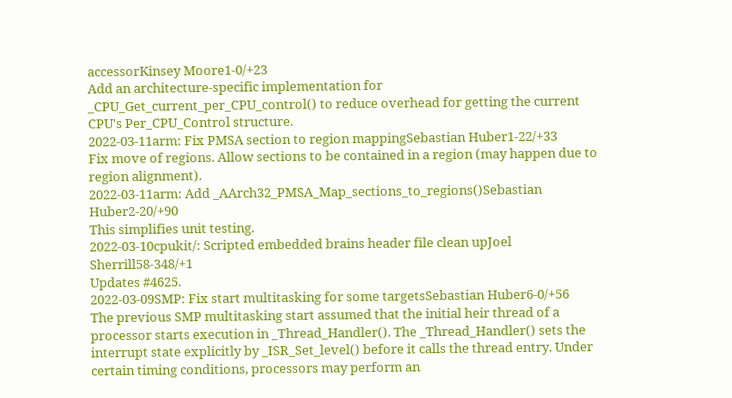accessorKinsey Moore1-0/+23
Add an architecture-specific implementation for _CPU_Get_current_per_CPU_control() to reduce overhead for getting the current CPU's Per_CPU_Control structure.
2022-03-11arm: Fix PMSA section to region mappingSebastian Huber1-22/+33
Fix move of regions. Allow sections to be contained in a region (may happen due to region alignment).
2022-03-11arm: Add _AArch32_PMSA_Map_sections_to_regions()Sebastian Huber2-20/+90
This simplifies unit testing.
2022-03-10cpukit/: Scripted embedded brains header file clean upJoel Sherrill58-348/+1
Updates #4625.
2022-03-09SMP: Fix start multitasking for some targetsSebastian Huber6-0/+56
The previous SMP multitasking start assumed that the initial heir thread of a processor starts execution in _Thread_Handler(). The _Thread_Handler() sets the interrupt state explicitly by _ISR_Set_level() before it calls the thread entry. Under certain timing conditions, processors may perform an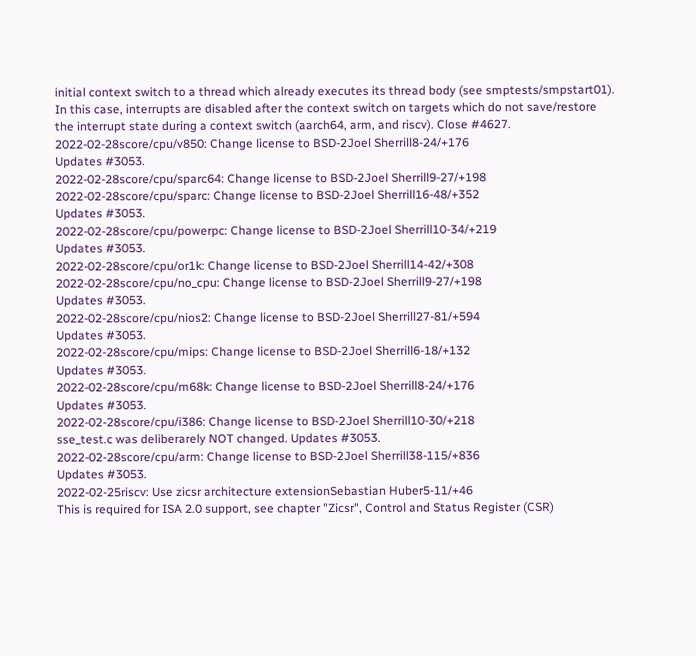initial context switch to a thread which already executes its thread body (see smptests/smpstart01). In this case, interrupts are disabled after the context switch on targets which do not save/restore the interrupt state during a context switch (aarch64, arm, and riscv). Close #4627.
2022-02-28score/cpu/v850: Change license to BSD-2Joel Sherrill8-24/+176
Updates #3053.
2022-02-28score/cpu/sparc64: Change license to BSD-2Joel Sherrill9-27/+198
2022-02-28score/cpu/sparc: Change license to BSD-2Joel Sherrill16-48/+352
Updates #3053.
2022-02-28score/cpu/powerpc: Change license to BSD-2Joel Sherrill10-34/+219
Updates #3053.
2022-02-28score/cpu/or1k: Change license to BSD-2Joel Sherrill14-42/+308
2022-02-28score/cpu/no_cpu: Change license to BSD-2Joel Sherrill9-27/+198
Updates #3053.
2022-02-28score/cpu/nios2: Change license to BSD-2Joel Sherrill27-81/+594
Updates #3053.
2022-02-28score/cpu/mips: Change license to BSD-2Joel Sherrill6-18/+132
Updates #3053.
2022-02-28score/cpu/m68k: Change license to BSD-2Joel Sherrill8-24/+176
Updates #3053.
2022-02-28score/cpu/i386: Change license to BSD-2Joel Sherrill10-30/+218
sse_test.c was deliberarely NOT changed. Updates #3053.
2022-02-28score/cpu/arm: Change license to BSD-2Joel Sherrill38-115/+836
Updates #3053.
2022-02-25riscv: Use zicsr architecture extensionSebastian Huber5-11/+46
This is required for ISA 2.0 support, see chapter "Zicsr", Control and Status Register (CSR)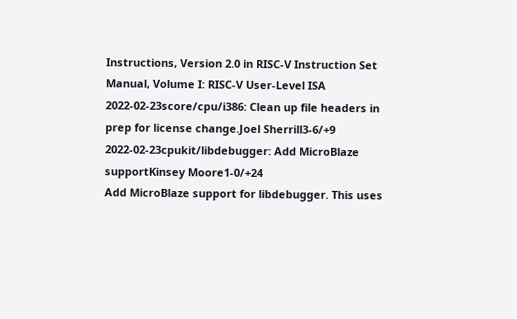Instructions, Version 2.0 in RISC-V Instruction Set Manual, Volume I: RISC-V User-Level ISA
2022-02-23score/cpu/i386: Clean up file headers in prep for license change.Joel Sherrill3-6/+9
2022-02-23cpukit/libdebugger: Add MicroBlaze supportKinsey Moore1-0/+24
Add MicroBlaze support for libdebugger. This uses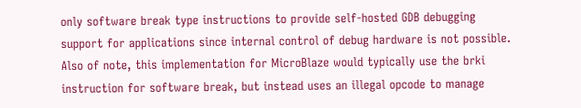only software break type instructions to provide self-hosted GDB debugging support for applications since internal control of debug hardware is not possible. Also of note, this implementation for MicroBlaze would typically use the brki instruction for software break, but instead uses an illegal opcode to manage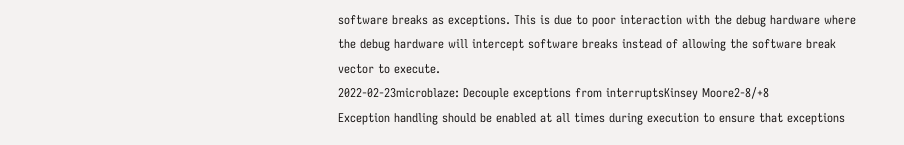software breaks as exceptions. This is due to poor interaction with the debug hardware where the debug hardware will intercept software breaks instead of allowing the software break vector to execute.
2022-02-23microblaze: Decouple exceptions from interruptsKinsey Moore2-8/+8
Exception handling should be enabled at all times during execution to ensure that exceptions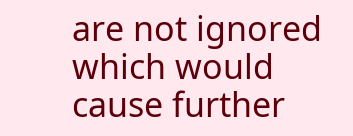are not ignored which would cause further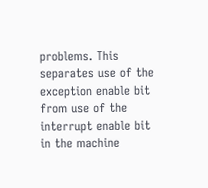problems. This separates use of the exception enable bit from use of the interrupt enable bit in the machine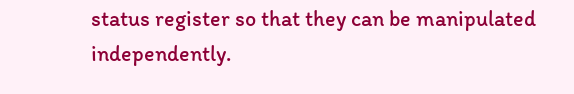status register so that they can be manipulated independently.